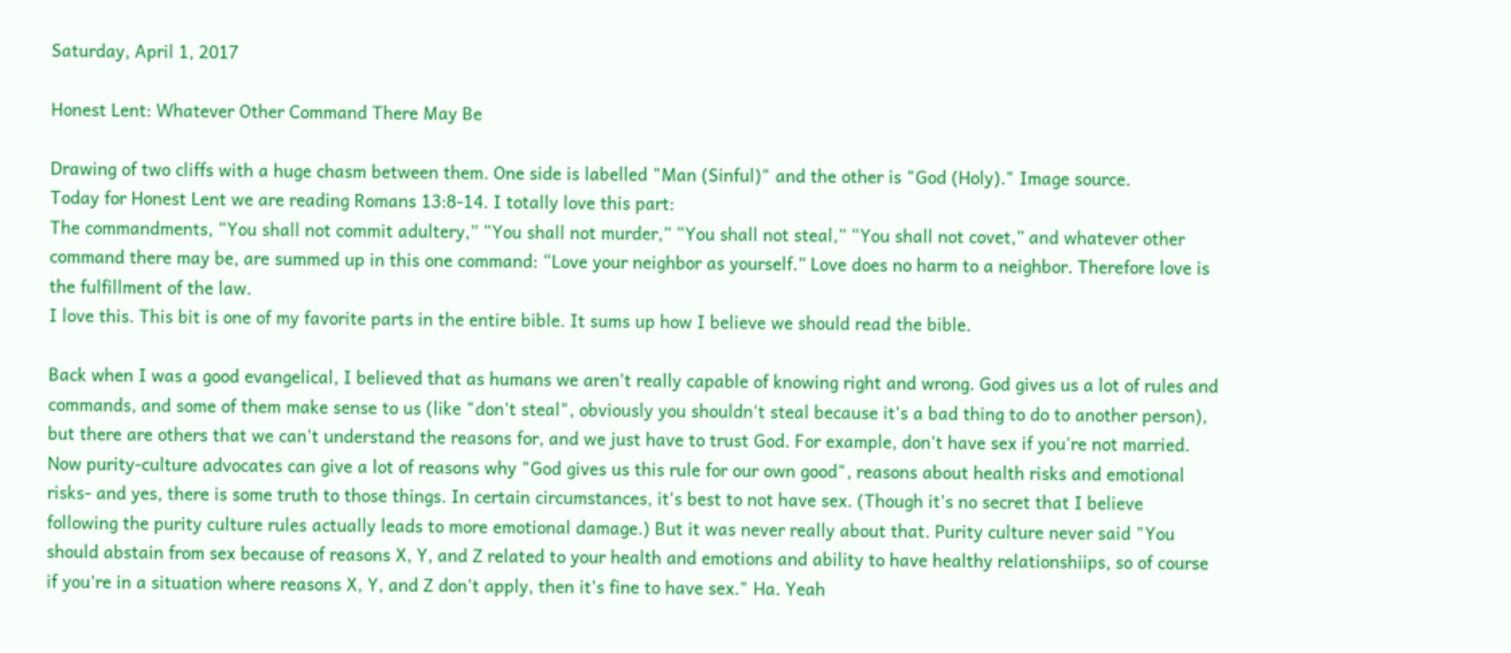Saturday, April 1, 2017

Honest Lent: Whatever Other Command There May Be

Drawing of two cliffs with a huge chasm between them. One side is labelled "Man (Sinful)" and the other is "God (Holy)." Image source.
Today for Honest Lent we are reading Romans 13:8-14. I totally love this part:
The commandments, “You shall not commit adultery,” “You shall not murder,” “You shall not steal,” “You shall not covet,” and whatever other command there may be, are summed up in this one command: “Love your neighbor as yourself.” Love does no harm to a neighbor. Therefore love is the fulfillment of the law.
I love this. This bit is one of my favorite parts in the entire bible. It sums up how I believe we should read the bible.

Back when I was a good evangelical, I believed that as humans we aren't really capable of knowing right and wrong. God gives us a lot of rules and commands, and some of them make sense to us (like "don't steal", obviously you shouldn't steal because it's a bad thing to do to another person), but there are others that we can't understand the reasons for, and we just have to trust God. For example, don't have sex if you're not married. Now purity-culture advocates can give a lot of reasons why "God gives us this rule for our own good", reasons about health risks and emotional risks- and yes, there is some truth to those things. In certain circumstances, it's best to not have sex. (Though it's no secret that I believe following the purity culture rules actually leads to more emotional damage.) But it was never really about that. Purity culture never said "You should abstain from sex because of reasons X, Y, and Z related to your health and emotions and ability to have healthy relationshiips, so of course if you're in a situation where reasons X, Y, and Z don't apply, then it's fine to have sex." Ha. Yeah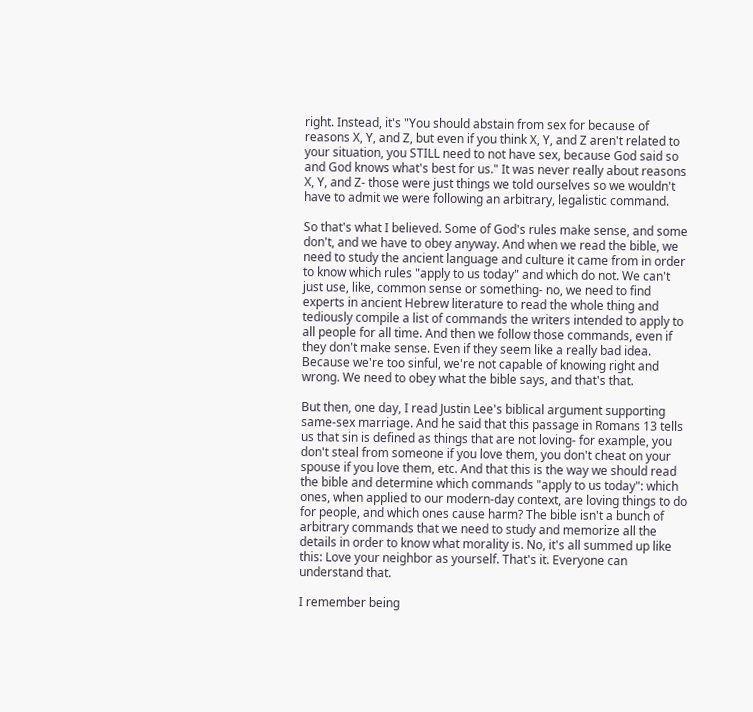right. Instead, it's "You should abstain from sex for because of reasons X, Y, and Z, but even if you think X, Y, and Z aren't related to your situation, you STILL need to not have sex, because God said so and God knows what's best for us." It was never really about reasons X, Y, and Z- those were just things we told ourselves so we wouldn't have to admit we were following an arbitrary, legalistic command.

So that's what I believed. Some of God's rules make sense, and some don't, and we have to obey anyway. And when we read the bible, we need to study the ancient language and culture it came from in order to know which rules "apply to us today" and which do not. We can't just use, like, common sense or something- no, we need to find experts in ancient Hebrew literature to read the whole thing and tediously compile a list of commands the writers intended to apply to all people for all time. And then we follow those commands, even if they don't make sense. Even if they seem like a really bad idea. Because we're too sinful, we're not capable of knowing right and wrong. We need to obey what the bible says, and that's that.

But then, one day, I read Justin Lee's biblical argument supporting same-sex marriage. And he said that this passage in Romans 13 tells us that sin is defined as things that are not loving- for example, you don't steal from someone if you love them, you don't cheat on your spouse if you love them, etc. And that this is the way we should read the bible and determine which commands "apply to us today": which ones, when applied to our modern-day context, are loving things to do for people, and which ones cause harm? The bible isn't a bunch of arbitrary commands that we need to study and memorize all the details in order to know what morality is. No, it's all summed up like this: Love your neighbor as yourself. That's it. Everyone can understand that.

I remember being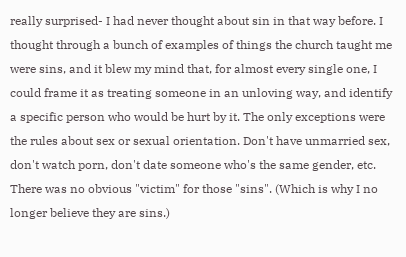really surprised- I had never thought about sin in that way before. I thought through a bunch of examples of things the church taught me were sins, and it blew my mind that, for almost every single one, I could frame it as treating someone in an unloving way, and identify a specific person who would be hurt by it. The only exceptions were the rules about sex or sexual orientation. Don't have unmarried sex, don't watch porn, don't date someone who's the same gender, etc. There was no obvious "victim" for those "sins". (Which is why I no longer believe they are sins.)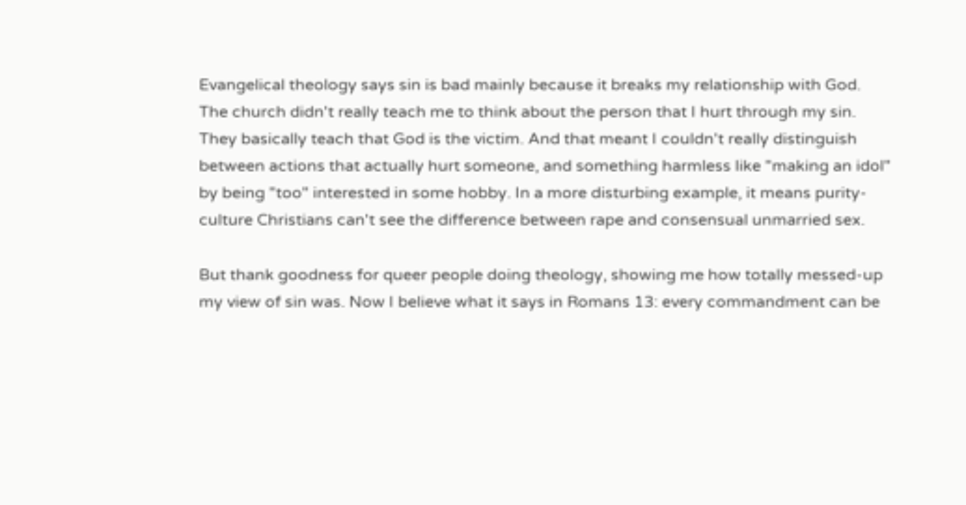Evangelical theology says sin is bad mainly because it breaks my relationship with God. The church didn't really teach me to think about the person that I hurt through my sin. They basically teach that God is the victim. And that meant I couldn't really distinguish between actions that actually hurt someone, and something harmless like "making an idol" by being "too" interested in some hobby. In a more disturbing example, it means purity-culture Christians can't see the difference between rape and consensual unmarried sex.

But thank goodness for queer people doing theology, showing me how totally messed-up my view of sin was. Now I believe what it says in Romans 13: every commandment can be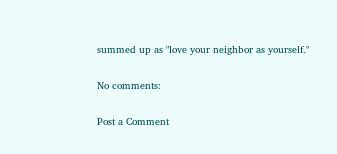summed up as "love your neighbor as yourself."

No comments:

Post a Comment